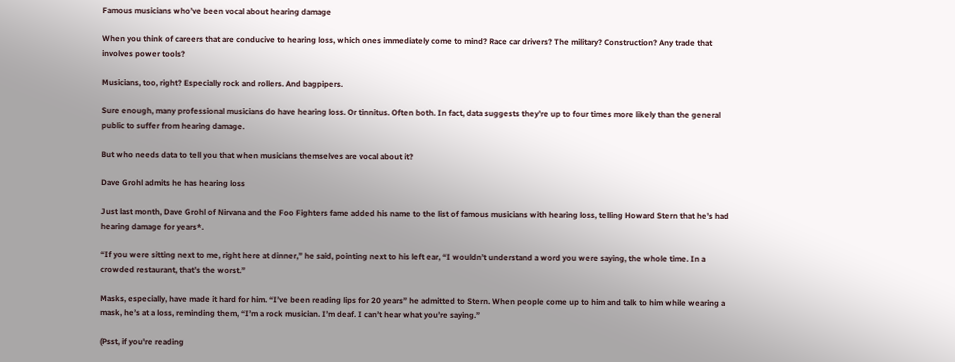Famous musicians who’ve been vocal about hearing damage

When you think of careers that are conducive to hearing loss, which ones immediately come to mind? Race car drivers? The military? Construction? Any trade that involves power tools?

Musicians, too, right? Especially rock and rollers. And bagpipers.

Sure enough, many professional musicians do have hearing loss. Or tinnitus. Often both. In fact, data suggests they’re up to four times more likely than the general public to suffer from hearing damage.

But who needs data to tell you that when musicians themselves are vocal about it?

Dave Grohl admits he has hearing loss

Just last month, Dave Grohl of Nirvana and the Foo Fighters fame added his name to the list of famous musicians with hearing loss, telling Howard Stern that he’s had hearing damage for years*.

“If you were sitting next to me, right here at dinner,” he said, pointing next to his left ear, “I wouldn’t understand a word you were saying, the whole time. In a crowded restaurant, that’s the worst.”

Masks, especially, have made it hard for him. “I’ve been reading lips for 20 years” he admitted to Stern. When people come up to him and talk to him while wearing a mask, he’s at a loss, reminding them, “I’m a rock musician. I’m deaf. I can’t hear what you’re saying.”

(Psst, if you're reading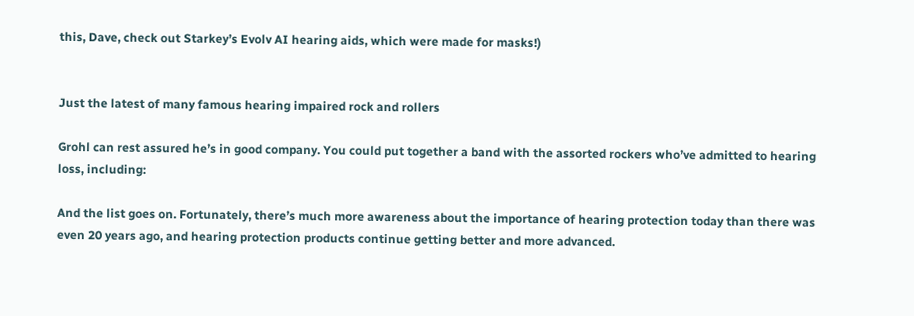this, Dave, check out Starkey’s Evolv AI hearing aids, which were made for masks!)


Just the latest of many famous hearing impaired rock and rollers

Grohl can rest assured he’s in good company. You could put together a band with the assorted rockers who’ve admitted to hearing loss, including:

And the list goes on. Fortunately, there’s much more awareness about the importance of hearing protection today than there was even 20 years ago, and hearing protection products continue getting better and more advanced.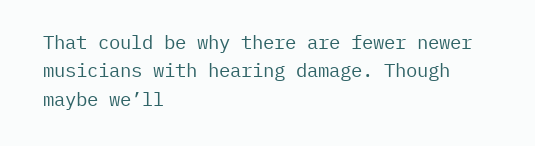That could be why there are fewer newer musicians with hearing damage. Though maybe we’ll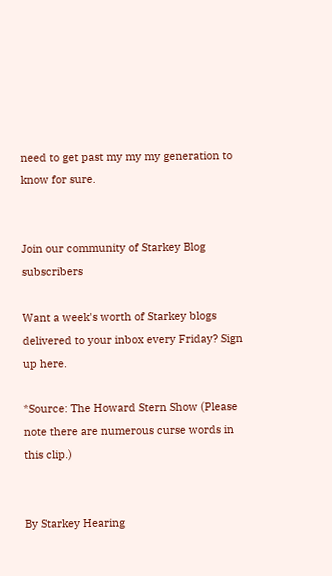need to get past my my my generation to know for sure.


Join our community of Starkey Blog subscribers

Want a week's worth of Starkey blogs delivered to your inbox every Friday? Sign up here.

*Source: The Howard Stern Show (Please note there are numerous curse words in this clip.)


By Starkey Hearing